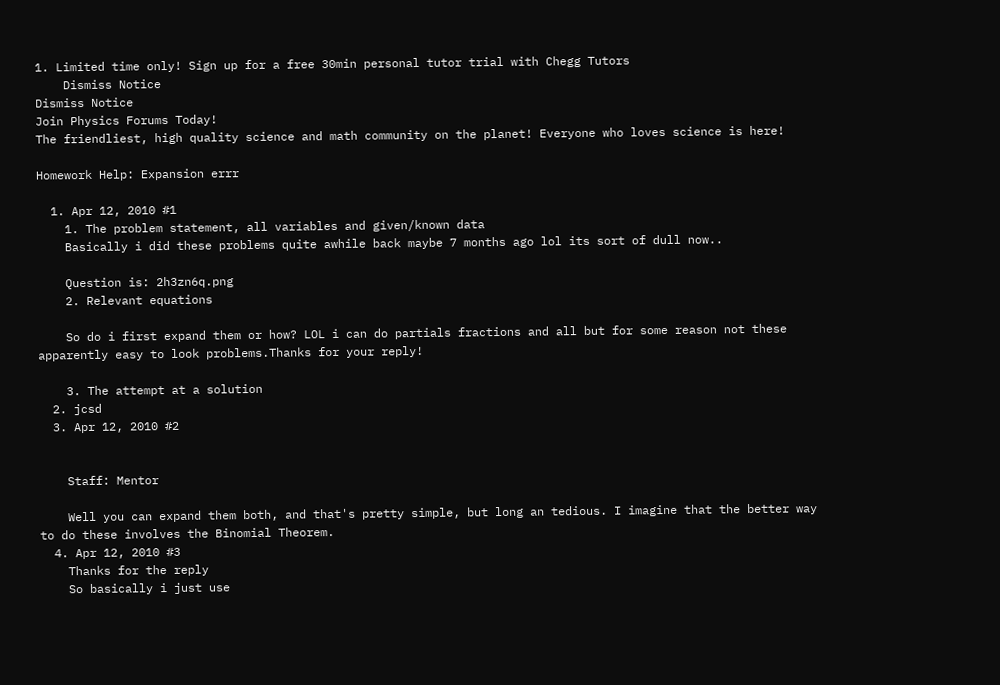1. Limited time only! Sign up for a free 30min personal tutor trial with Chegg Tutors
    Dismiss Notice
Dismiss Notice
Join Physics Forums Today!
The friendliest, high quality science and math community on the planet! Everyone who loves science is here!

Homework Help: Expansion errr

  1. Apr 12, 2010 #1
    1. The problem statement, all variables and given/known data
    Basically i did these problems quite awhile back maybe 7 months ago lol its sort of dull now..

    Question is: 2h3zn6q.png
    2. Relevant equations

    So do i first expand them or how? LOL i can do partials fractions and all but for some reason not these apparently easy to look problems.Thanks for your reply!

    3. The attempt at a solution
  2. jcsd
  3. Apr 12, 2010 #2


    Staff: Mentor

    Well you can expand them both, and that's pretty simple, but long an tedious. I imagine that the better way to do these involves the Binomial Theorem.
  4. Apr 12, 2010 #3
    Thanks for the reply
    So basically i just use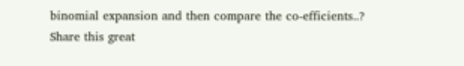binomial expansion and then compare the co-efficients..?
Share this great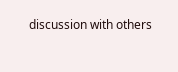discussion with others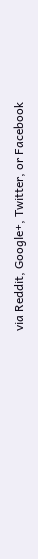via Reddit, Google+, Twitter, or Facebook